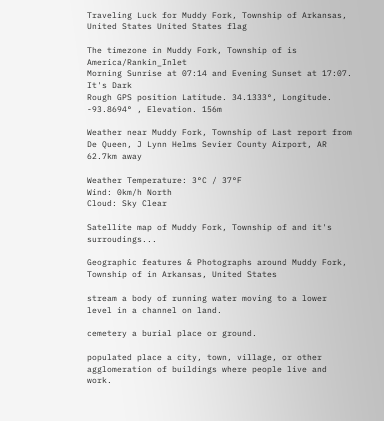Traveling Luck for Muddy Fork, Township of Arkansas, United States United States flag

The timezone in Muddy Fork, Township of is America/Rankin_Inlet
Morning Sunrise at 07:14 and Evening Sunset at 17:07. It's Dark
Rough GPS position Latitude. 34.1333°, Longitude. -93.8694° , Elevation. 156m

Weather near Muddy Fork, Township of Last report from De Queen, J Lynn Helms Sevier County Airport, AR 62.7km away

Weather Temperature: 3°C / 37°F
Wind: 0km/h North
Cloud: Sky Clear

Satellite map of Muddy Fork, Township of and it's surroudings...

Geographic features & Photographs around Muddy Fork, Township of in Arkansas, United States

stream a body of running water moving to a lower level in a channel on land.

cemetery a burial place or ground.

populated place a city, town, village, or other agglomeration of buildings where people live and work.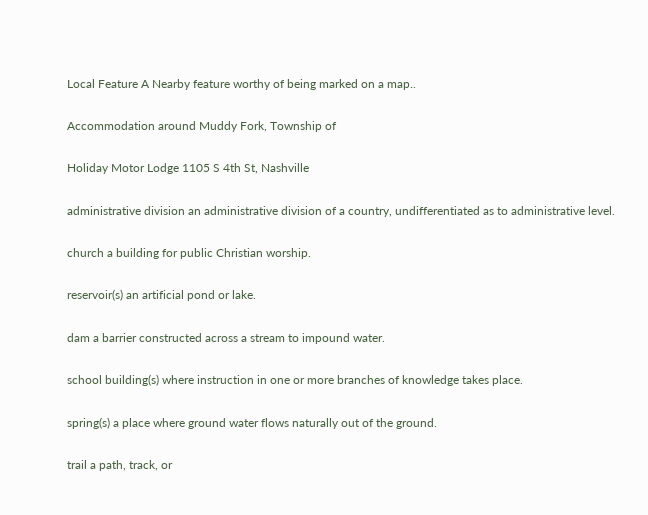Local Feature A Nearby feature worthy of being marked on a map..

Accommodation around Muddy Fork, Township of

Holiday Motor Lodge 1105 S 4th St, Nashville

administrative division an administrative division of a country, undifferentiated as to administrative level.

church a building for public Christian worship.

reservoir(s) an artificial pond or lake.

dam a barrier constructed across a stream to impound water.

school building(s) where instruction in one or more branches of knowledge takes place.

spring(s) a place where ground water flows naturally out of the ground.

trail a path, track, or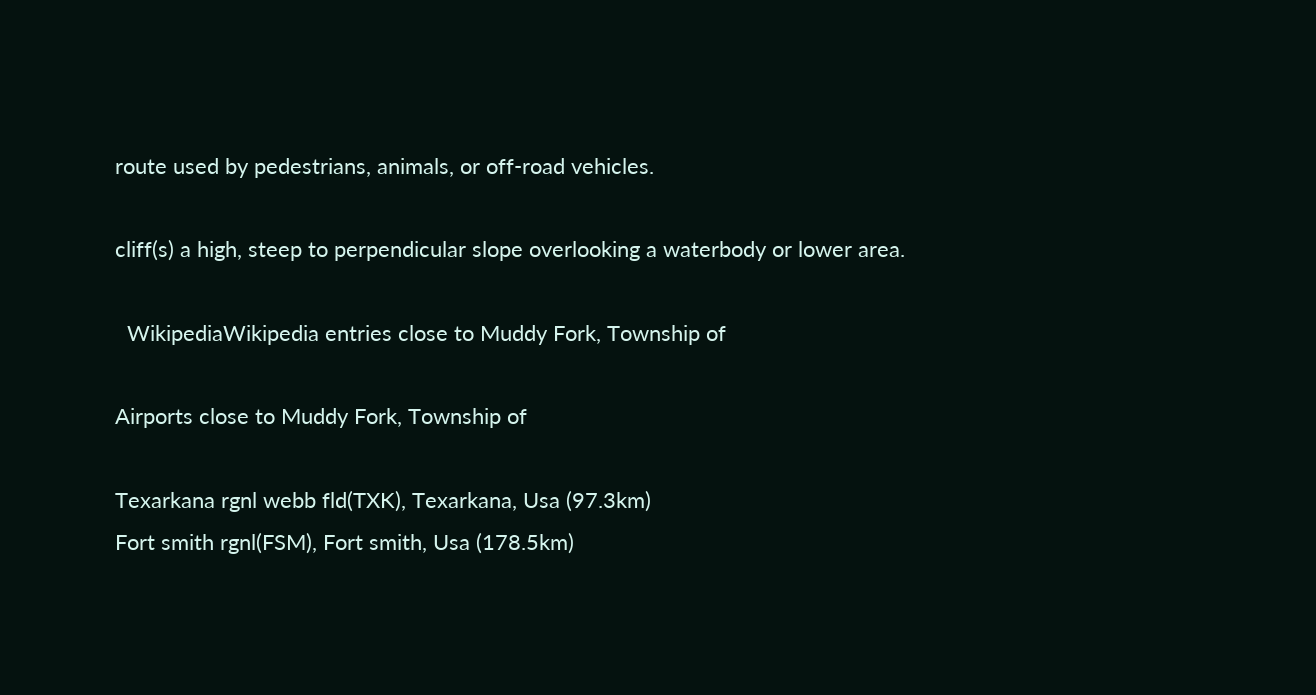route used by pedestrians, animals, or off-road vehicles.

cliff(s) a high, steep to perpendicular slope overlooking a waterbody or lower area.

  WikipediaWikipedia entries close to Muddy Fork, Township of

Airports close to Muddy Fork, Township of

Texarkana rgnl webb fld(TXK), Texarkana, Usa (97.3km)
Fort smith rgnl(FSM), Fort smith, Usa (178.5km)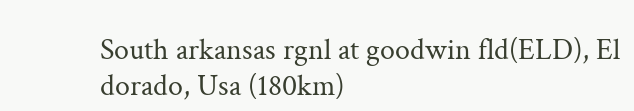South arkansas rgnl at goodwin fld(ELD), El dorado, Usa (180km)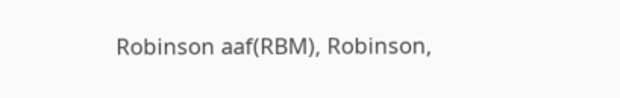Robinson aaf(RBM), Robinson,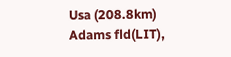Usa (208.8km)
Adams fld(LIT),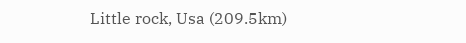Little rock, Usa (209.5km)